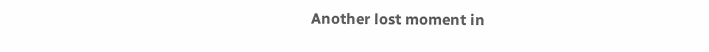Another lost moment in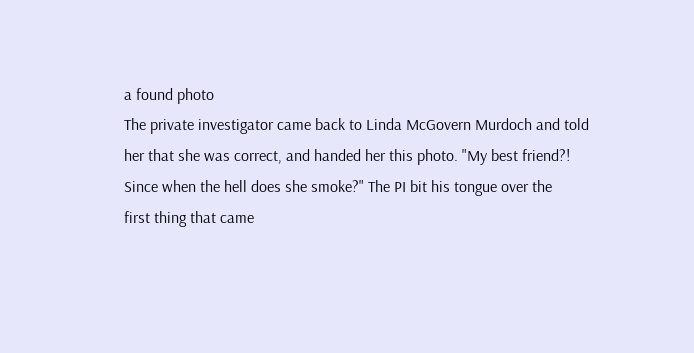a found photo
The private investigator came back to Linda McGovern Murdoch and told
her that she was correct, and handed her this photo. "My best friend?!
Since when the hell does she smoke?" The PI bit his tongue over the
first thing that came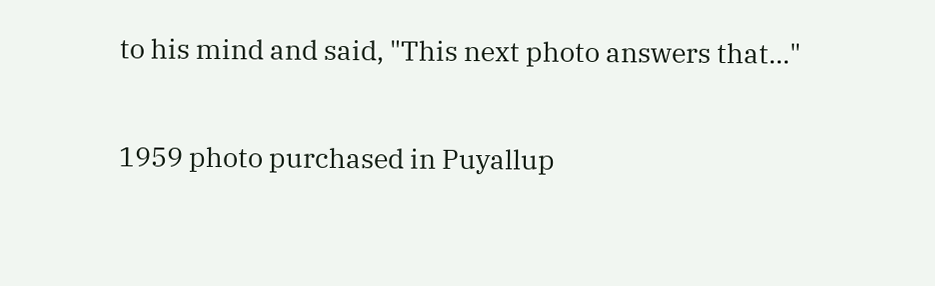to his mind and said, "This next photo answers that..."

1959 photo purchased in Puyallup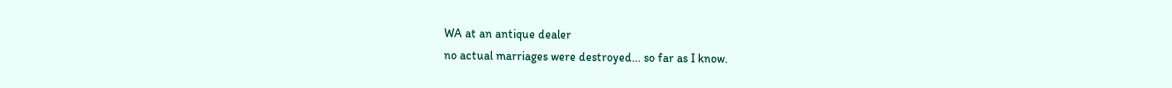WA at an antique dealer
no actual marriages were destroyed... so far as I know.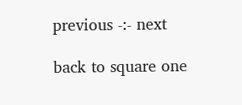previous -:- next

back to square one